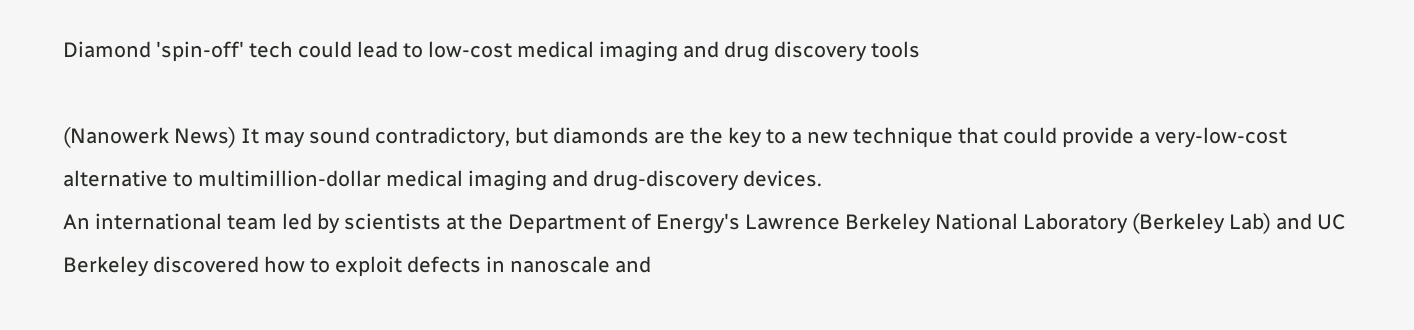Diamond 'spin-off' tech could lead to low-cost medical imaging and drug discovery tools

(Nanowerk News) It may sound contradictory, but diamonds are the key to a new technique that could provide a very-low-cost alternative to multimillion-dollar medical imaging and drug-discovery devices.
An international team led by scientists at the Department of Energy's Lawrence Berkeley National Laboratory (Berkeley Lab) and UC Berkeley discovered how to exploit defects in nanoscale and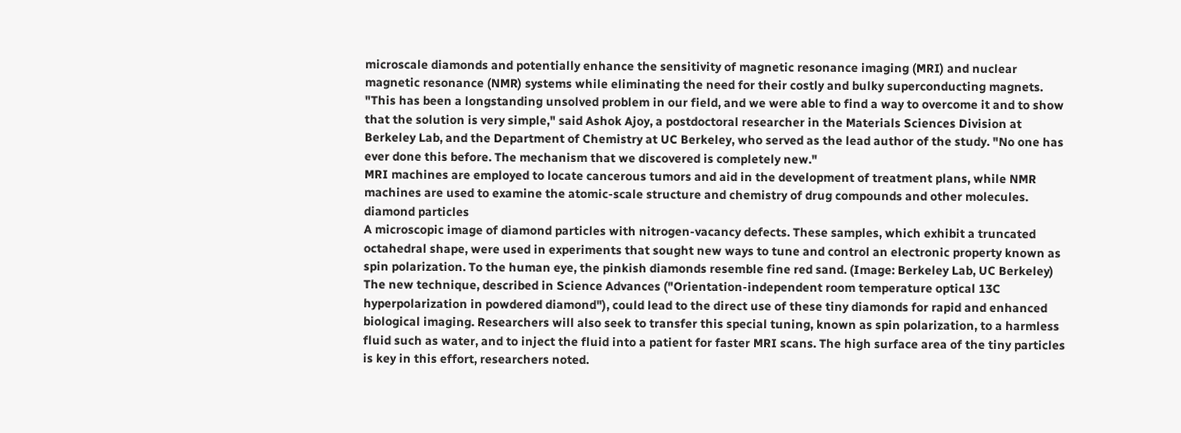microscale diamonds and potentially enhance the sensitivity of magnetic resonance imaging (MRI) and nuclear magnetic resonance (NMR) systems while eliminating the need for their costly and bulky superconducting magnets.
"This has been a longstanding unsolved problem in our field, and we were able to find a way to overcome it and to show that the solution is very simple," said Ashok Ajoy, a postdoctoral researcher in the Materials Sciences Division at Berkeley Lab, and the Department of Chemistry at UC Berkeley, who served as the lead author of the study. "No one has ever done this before. The mechanism that we discovered is completely new."
MRI machines are employed to locate cancerous tumors and aid in the development of treatment plans, while NMR machines are used to examine the atomic-scale structure and chemistry of drug compounds and other molecules.
diamond particles
A microscopic image of diamond particles with nitrogen-vacancy defects. These samples, which exhibit a truncated octahedral shape, were used in experiments that sought new ways to tune and control an electronic property known as spin polarization. To the human eye, the pinkish diamonds resemble fine red sand. (Image: Berkeley Lab, UC Berkeley)
The new technique, described in Science Advances ("Orientation-independent room temperature optical 13C hyperpolarization in powdered diamond"), could lead to the direct use of these tiny diamonds for rapid and enhanced biological imaging. Researchers will also seek to transfer this special tuning, known as spin polarization, to a harmless fluid such as water, and to inject the fluid into a patient for faster MRI scans. The high surface area of the tiny particles is key in this effort, researchers noted.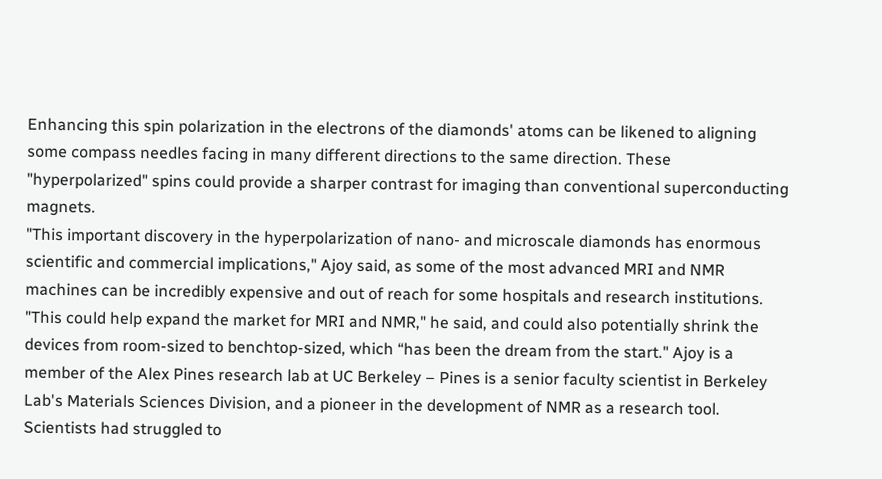Enhancing this spin polarization in the electrons of the diamonds' atoms can be likened to aligning some compass needles facing in many different directions to the same direction. These "hyperpolarized" spins could provide a sharper contrast for imaging than conventional superconducting magnets.
"This important discovery in the hyperpolarization of nano- and microscale diamonds has enormous scientific and commercial implications," Ajoy said, as some of the most advanced MRI and NMR machines can be incredibly expensive and out of reach for some hospitals and research institutions.
"This could help expand the market for MRI and NMR," he said, and could also potentially shrink the devices from room-sized to benchtop-sized, which “has been the dream from the start." Ajoy is a member of the Alex Pines research lab at UC Berkeley – Pines is a senior faculty scientist in Berkeley Lab's Materials Sciences Division, and a pioneer in the development of NMR as a research tool.
Scientists had struggled to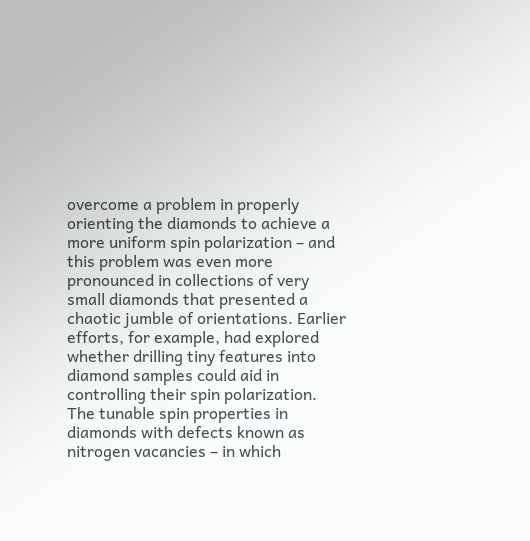overcome a problem in properly orienting the diamonds to achieve a more uniform spin polarization – and this problem was even more pronounced in collections of very small diamonds that presented a chaotic jumble of orientations. Earlier efforts, for example, had explored whether drilling tiny features into diamond samples could aid in controlling their spin polarization.
The tunable spin properties in diamonds with defects known as nitrogen vacancies – in which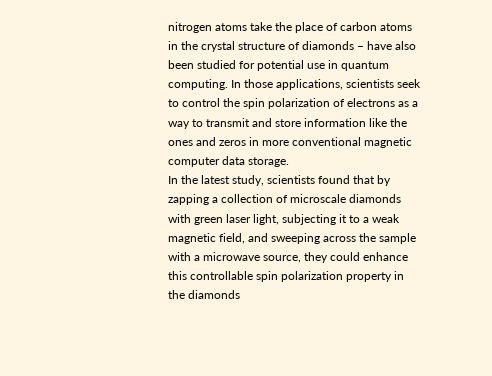nitrogen atoms take the place of carbon atoms in the crystal structure of diamonds – have also been studied for potential use in quantum computing. In those applications, scientists seek to control the spin polarization of electrons as a way to transmit and store information like the ones and zeros in more conventional magnetic computer data storage.
In the latest study, scientists found that by zapping a collection of microscale diamonds with green laser light, subjecting it to a weak magnetic field, and sweeping across the sample with a microwave source, they could enhance this controllable spin polarization property in the diamonds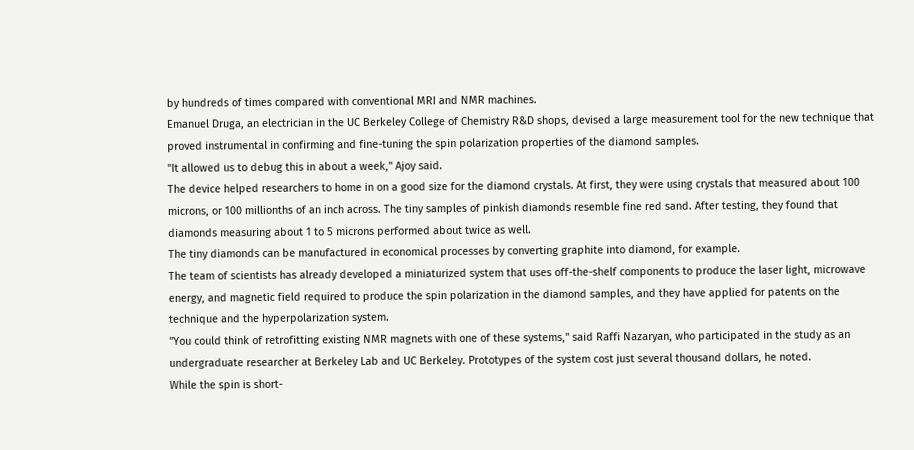by hundreds of times compared with conventional MRI and NMR machines.
Emanuel Druga, an electrician in the UC Berkeley College of Chemistry R&D shops, devised a large measurement tool for the new technique that proved instrumental in confirming and fine-tuning the spin polarization properties of the diamond samples.
"It allowed us to debug this in about a week," Ajoy said.
The device helped researchers to home in on a good size for the diamond crystals. At first, they were using crystals that measured about 100 microns, or 100 millionths of an inch across. The tiny samples of pinkish diamonds resemble fine red sand. After testing, they found that diamonds measuring about 1 to 5 microns performed about twice as well.
The tiny diamonds can be manufactured in economical processes by converting graphite into diamond, for example.
The team of scientists has already developed a miniaturized system that uses off-the-shelf components to produce the laser light, microwave energy, and magnetic field required to produce the spin polarization in the diamond samples, and they have applied for patents on the technique and the hyperpolarization system.
"You could think of retrofitting existing NMR magnets with one of these systems," said Raffi Nazaryan, who participated in the study as an undergraduate researcher at Berkeley Lab and UC Berkeley. Prototypes of the system cost just several thousand dollars, he noted.
While the spin is short-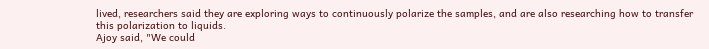lived, researchers said they are exploring ways to continuously polarize the samples, and are also researching how to transfer this polarization to liquids.
Ajoy said, "We could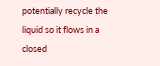potentially recycle the liquid so it flows in a closed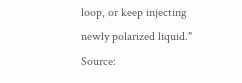loop, or keep injecting newly polarized liquid."
Source: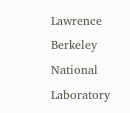Lawrence Berkeley National Laboratory